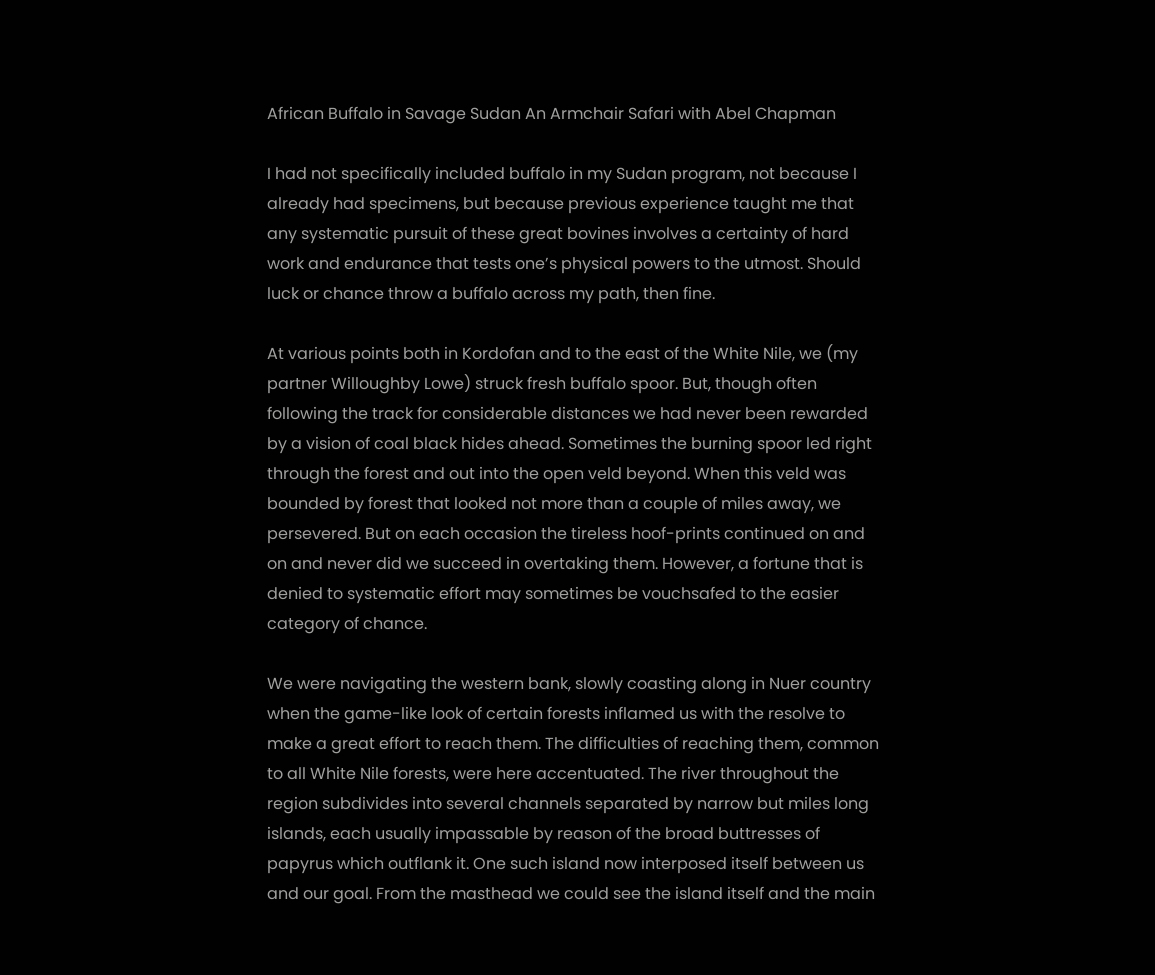African Buffalo in Savage Sudan An Armchair Safari with Abel Chapman

I had not specifically included buffalo in my Sudan program, not because I already had specimens, but because previous experience taught me that any systematic pursuit of these great bovines involves a certainty of hard work and endurance that tests one’s physical powers to the utmost. Should luck or chance throw a buffalo across my path, then fine.

At various points both in Kordofan and to the east of the White Nile, we (my partner Willoughby Lowe) struck fresh buffalo spoor. But, though often following the track for considerable distances we had never been rewarded by a vision of coal black hides ahead. Sometimes the burning spoor led right through the forest and out into the open veld beyond. When this veld was bounded by forest that looked not more than a couple of miles away, we persevered. But on each occasion the tireless hoof-prints continued on and on and never did we succeed in overtaking them. However, a fortune that is denied to systematic effort may sometimes be vouchsafed to the easier category of chance.

We were navigating the western bank, slowly coasting along in Nuer country when the game-like look of certain forests inflamed us with the resolve to make a great effort to reach them. The difficulties of reaching them, common to all White Nile forests, were here accentuated. The river throughout the region subdivides into several channels separated by narrow but miles long islands, each usually impassable by reason of the broad buttresses of papyrus which outflank it. One such island now interposed itself between us and our goal. From the masthead we could see the island itself and the main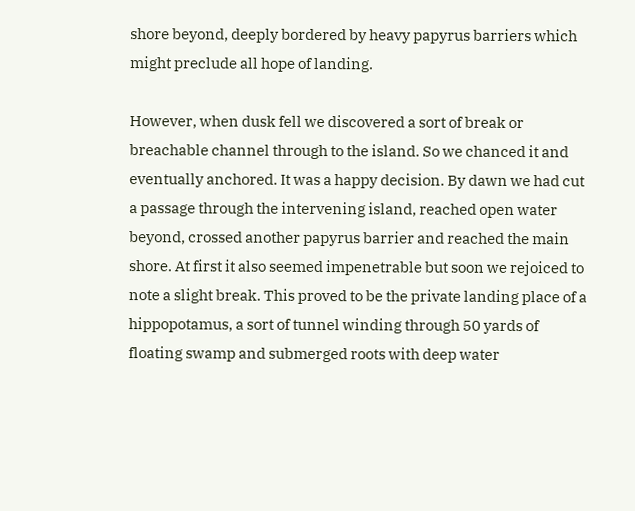shore beyond, deeply bordered by heavy papyrus barriers which might preclude all hope of landing.

However, when dusk fell we discovered a sort of break or breachable channel through to the island. So we chanced it and eventually anchored. It was a happy decision. By dawn we had cut a passage through the intervening island, reached open water beyond, crossed another papyrus barrier and reached the main shore. At first it also seemed impenetrable but soon we rejoiced to note a slight break. This proved to be the private landing place of a hippopotamus, a sort of tunnel winding through 50 yards of floating swamp and submerged roots with deep water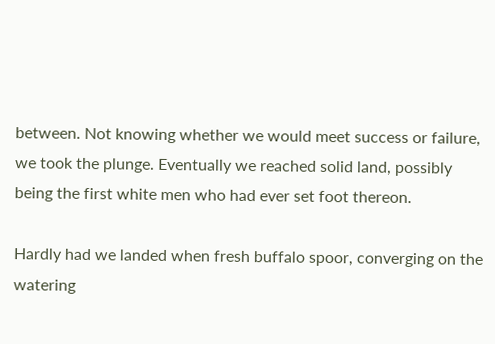between. Not knowing whether we would meet success or failure, we took the plunge. Eventually we reached solid land, possibly being the first white men who had ever set foot thereon.

Hardly had we landed when fresh buffalo spoor, converging on the watering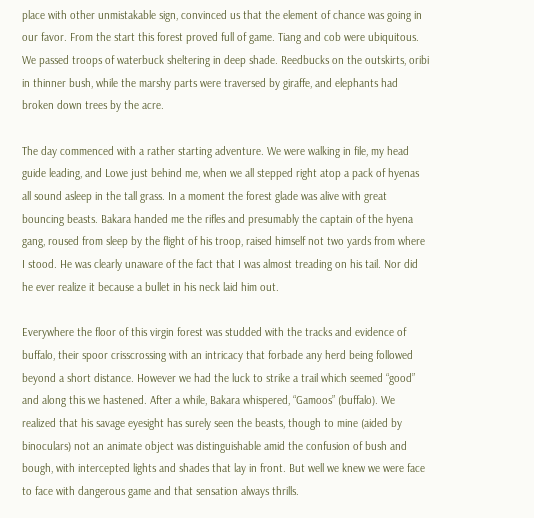place with other unmistakable sign, convinced us that the element of chance was going in our favor. From the start this forest proved full of game. Tiang and cob were ubiquitous. We passed troops of waterbuck sheltering in deep shade. Reedbucks on the outskirts, oribi in thinner bush, while the marshy parts were traversed by giraffe, and elephants had broken down trees by the acre.

The day commenced with a rather starting adventure. We were walking in file, my head guide leading, and Lowe just behind me, when we all stepped right atop a pack of hyenas all sound asleep in the tall grass. In a moment the forest glade was alive with great bouncing beasts. Bakara handed me the rifles and presumably the captain of the hyena gang, roused from sleep by the flight of his troop, raised himself not two yards from where I stood. He was clearly unaware of the fact that I was almost treading on his tail. Nor did he ever realize it because a bullet in his neck laid him out.

Everywhere the floor of this virgin forest was studded with the tracks and evidence of buffalo, their spoor crisscrossing with an intricacy that forbade any herd being followed beyond a short distance. However we had the luck to strike a trail which seemed “good” and along this we hastened. After a while, Bakara whispered, “Gamoos” (buffalo). We realized that his savage eyesight has surely seen the beasts, though to mine (aided by binoculars) not an animate object was distinguishable amid the confusion of bush and bough, with intercepted lights and shades that lay in front. But well we knew we were face to face with dangerous game and that sensation always thrills.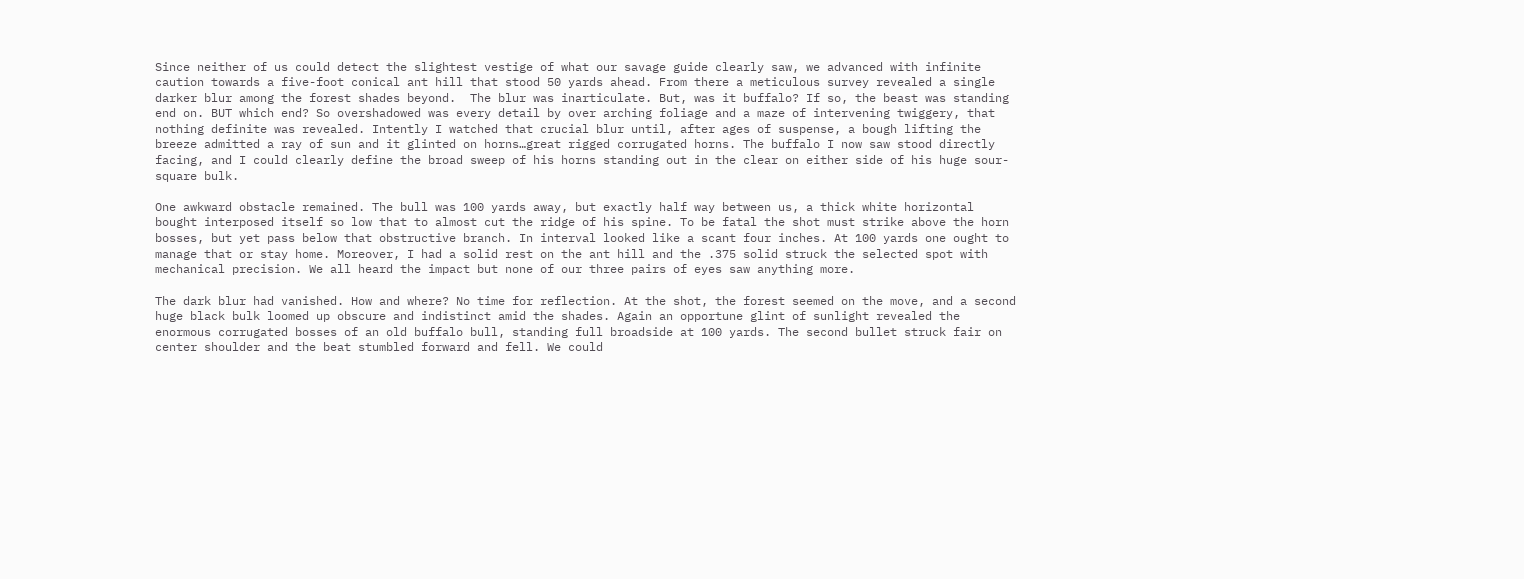Since neither of us could detect the slightest vestige of what our savage guide clearly saw, we advanced with infinite caution towards a five-foot conical ant hill that stood 50 yards ahead. From there a meticulous survey revealed a single darker blur among the forest shades beyond.  The blur was inarticulate. But, was it buffalo? If so, the beast was standing end on. BUT which end? So overshadowed was every detail by over arching foliage and a maze of intervening twiggery, that nothing definite was revealed. Intently I watched that crucial blur until, after ages of suspense, a bough lifting the breeze admitted a ray of sun and it glinted on horns…great rigged corrugated horns. The buffalo I now saw stood directly facing, and I could clearly define the broad sweep of his horns standing out in the clear on either side of his huge sour-square bulk.

One awkward obstacle remained. The bull was 100 yards away, but exactly half way between us, a thick white horizontal bought interposed itself so low that to almost cut the ridge of his spine. To be fatal the shot must strike above the horn bosses, but yet pass below that obstructive branch. In interval looked like a scant four inches. At 100 yards one ought to manage that or stay home. Moreover, I had a solid rest on the ant hill and the .375 solid struck the selected spot with mechanical precision. We all heard the impact but none of our three pairs of eyes saw anything more.

The dark blur had vanished. How and where? No time for reflection. At the shot, the forest seemed on the move, and a second huge black bulk loomed up obscure and indistinct amid the shades. Again an opportune glint of sunlight revealed the enormous corrugated bosses of an old buffalo bull, standing full broadside at 100 yards. The second bullet struck fair on center shoulder and the beat stumbled forward and fell. We could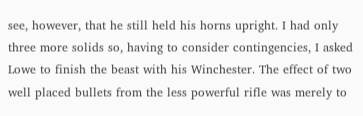see, however, that he still held his horns upright. I had only three more solids so, having to consider contingencies, I asked Lowe to finish the beast with his Winchester. The effect of two well placed bullets from the less powerful rifle was merely to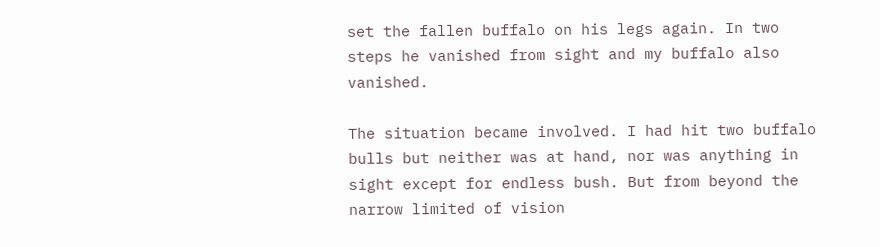set the fallen buffalo on his legs again. In two steps he vanished from sight and my buffalo also vanished.

The situation became involved. I had hit two buffalo bulls but neither was at hand, nor was anything in sight except for endless bush. But from beyond the narrow limited of vision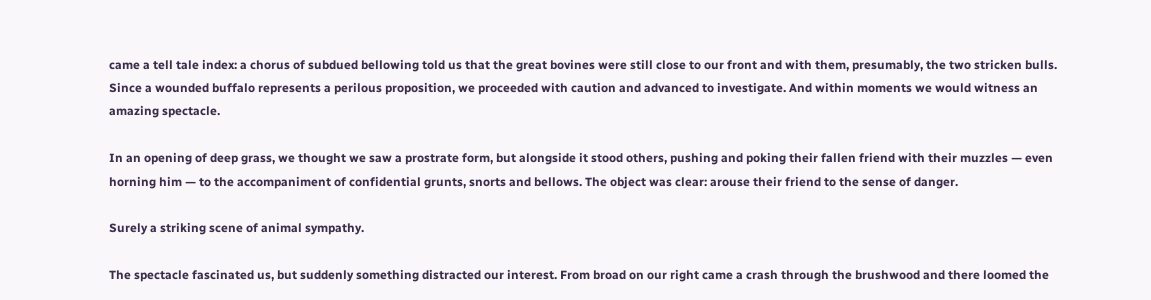came a tell tale index: a chorus of subdued bellowing told us that the great bovines were still close to our front and with them, presumably, the two stricken bulls. Since a wounded buffalo represents a perilous proposition, we proceeded with caution and advanced to investigate. And within moments we would witness an amazing spectacle.

In an opening of deep grass, we thought we saw a prostrate form, but alongside it stood others, pushing and poking their fallen friend with their muzzles — even horning him — to the accompaniment of confidential grunts, snorts and bellows. The object was clear: arouse their friend to the sense of danger.

Surely a striking scene of animal sympathy.

The spectacle fascinated us, but suddenly something distracted our interest. From broad on our right came a crash through the brushwood and there loomed the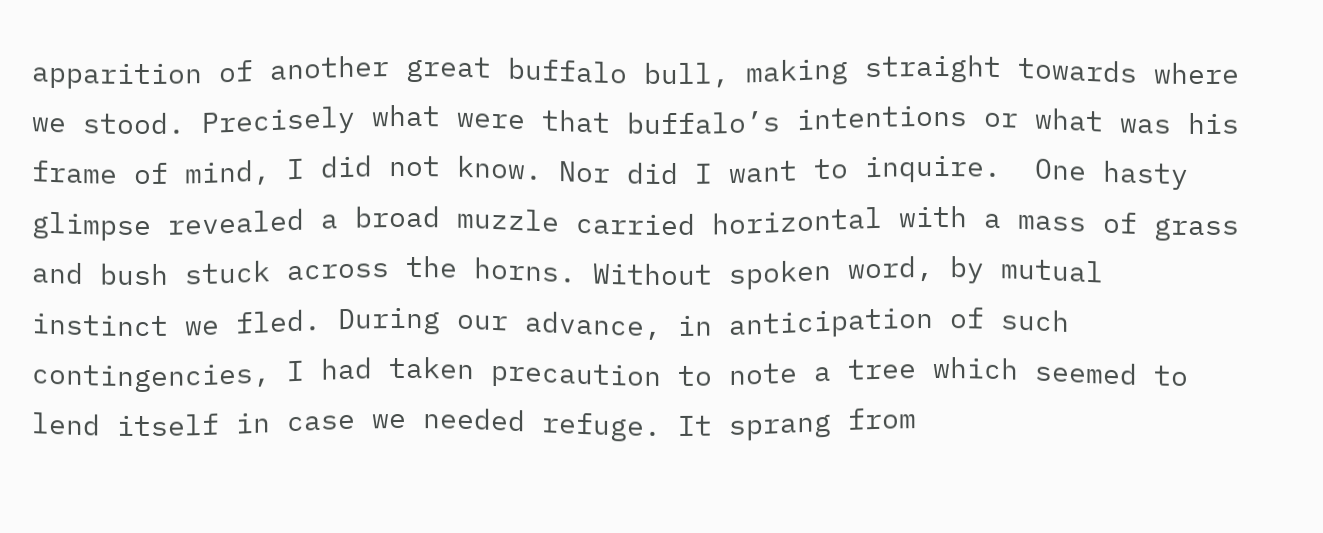apparition of another great buffalo bull, making straight towards where we stood. Precisely what were that buffalo’s intentions or what was his frame of mind, I did not know. Nor did I want to inquire.  One hasty glimpse revealed a broad muzzle carried horizontal with a mass of grass and bush stuck across the horns. Without spoken word, by mutual instinct we fled. During our advance, in anticipation of such contingencies, I had taken precaution to note a tree which seemed to lend itself in case we needed refuge. It sprang from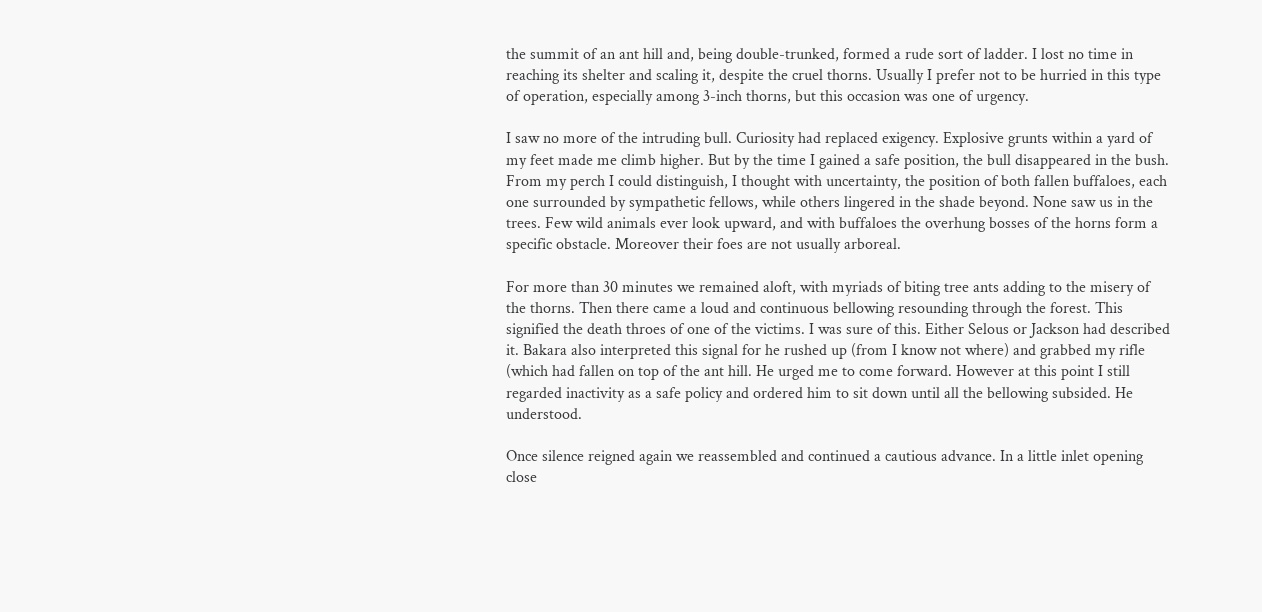the summit of an ant hill and, being double-trunked, formed a rude sort of ladder. I lost no time in reaching its shelter and scaling it, despite the cruel thorns. Usually I prefer not to be hurried in this type of operation, especially among 3-inch thorns, but this occasion was one of urgency.

I saw no more of the intruding bull. Curiosity had replaced exigency. Explosive grunts within a yard of my feet made me climb higher. But by the time I gained a safe position, the bull disappeared in the bush. From my perch I could distinguish, I thought with uncertainty, the position of both fallen buffaloes, each one surrounded by sympathetic fellows, while others lingered in the shade beyond. None saw us in the trees. Few wild animals ever look upward, and with buffaloes the overhung bosses of the horns form a specific obstacle. Moreover their foes are not usually arboreal.

For more than 30 minutes we remained aloft, with myriads of biting tree ants adding to the misery of the thorns. Then there came a loud and continuous bellowing resounding through the forest. This signified the death throes of one of the victims. I was sure of this. Either Selous or Jackson had described it. Bakara also interpreted this signal for he rushed up (from I know not where) and grabbed my rifle (which had fallen on top of the ant hill. He urged me to come forward. However at this point I still regarded inactivity as a safe policy and ordered him to sit down until all the bellowing subsided. He understood.

Once silence reigned again we reassembled and continued a cautious advance. In a little inlet opening close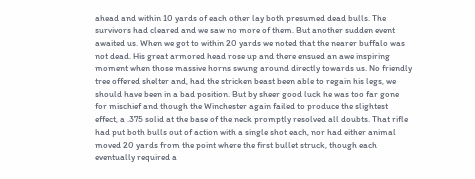ahead and within 10 yards of each other lay both presumed dead bulls. The survivors had cleared and we saw no more of them. But another sudden event awaited us. When we got to within 20 yards we noted that the nearer buffalo was not dead. His great armored head rose up and there ensued an awe inspiring moment when those massive horns swung around directly towards us. No friendly tree offered shelter and, had the stricken beast been able to regain his legs, we should have been in a bad position. But by sheer good luck he was too far gone for mischief and though the Winchester again failed to produce the slightest effect, a .375 solid at the base of the neck promptly resolved all doubts. That rifle had put both bulls out of action with a single shot each, nor had either animal moved 20 yards from the point where the first bullet struck, though each eventually required a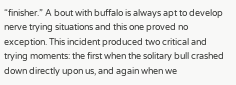“finisher.” A bout with buffalo is always apt to develop nerve trying situations and this one proved no exception. This incident produced two critical and trying moments: the first when the solitary bull crashed down directly upon us, and again when we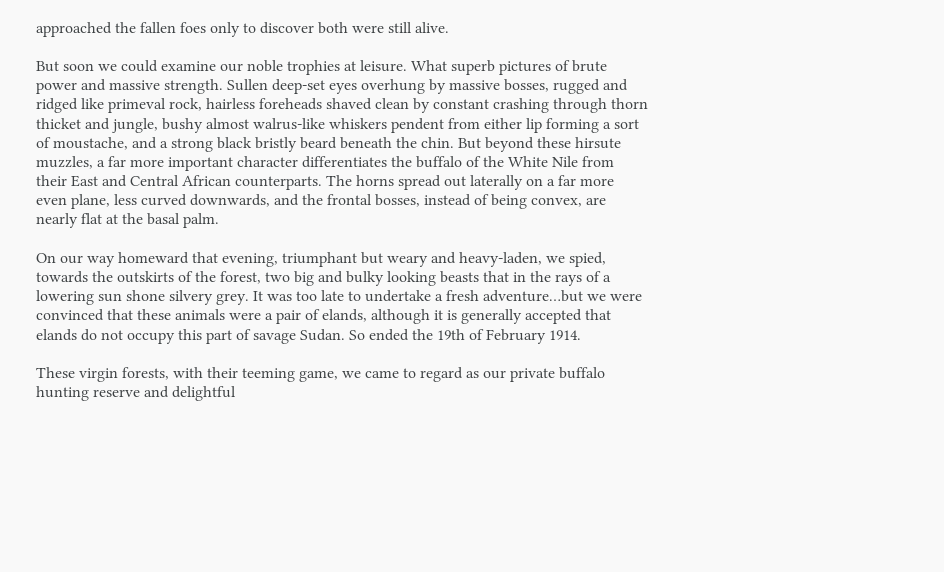approached the fallen foes only to discover both were still alive.

But soon we could examine our noble trophies at leisure. What superb pictures of brute power and massive strength. Sullen deep-set eyes overhung by massive bosses, rugged and ridged like primeval rock, hairless foreheads shaved clean by constant crashing through thorn thicket and jungle, bushy almost walrus-like whiskers pendent from either lip forming a sort of moustache, and a strong black bristly beard beneath the chin. But beyond these hirsute muzzles, a far more important character differentiates the buffalo of the White Nile from their East and Central African counterparts. The horns spread out laterally on a far more even plane, less curved downwards, and the frontal bosses, instead of being convex, are nearly flat at the basal palm.

On our way homeward that evening, triumphant but weary and heavy-laden, we spied, towards the outskirts of the forest, two big and bulky looking beasts that in the rays of a lowering sun shone silvery grey. It was too late to undertake a fresh adventure…but we were convinced that these animals were a pair of elands, although it is generally accepted that elands do not occupy this part of savage Sudan. So ended the 19th of February 1914.

These virgin forests, with their teeming game, we came to regard as our private buffalo hunting reserve and delightful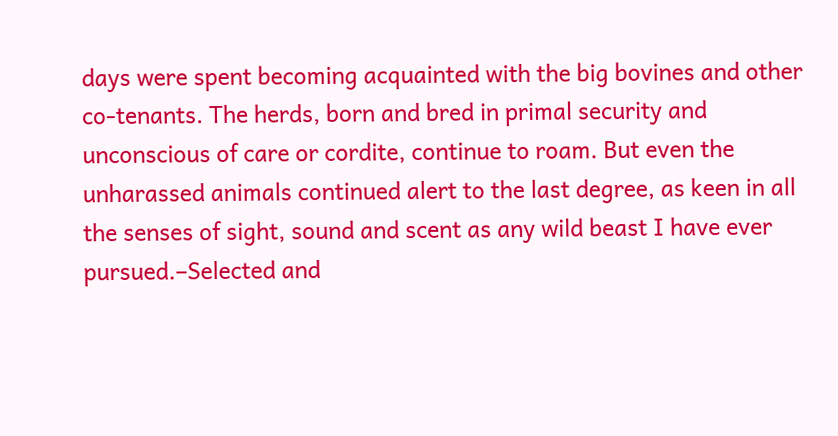days were spent becoming acquainted with the big bovines and other co-tenants. The herds, born and bred in primal security and unconscious of care or cordite, continue to roam. But even the unharassed animals continued alert to the last degree, as keen in all the senses of sight, sound and scent as any wild beast I have ever pursued.–Selected and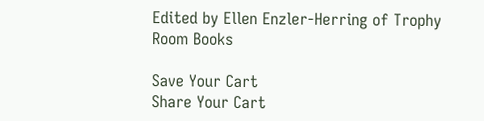Edited by Ellen Enzler-Herring of Trophy Room Books

Save Your Cart
Share Your Cart